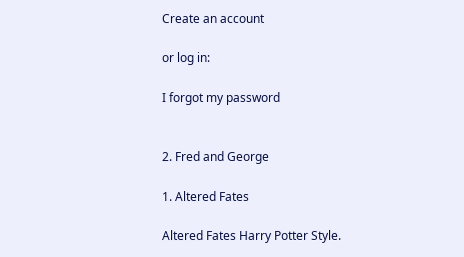Create an account

or log in:

I forgot my password


2. Fred and George

1. Altered Fates

Altered Fates Harry Potter Style.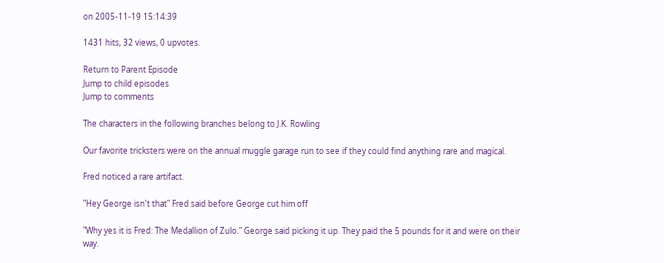on 2005-11-19 15:14:39

1431 hits, 32 views, 0 upvotes.

Return to Parent Episode
Jump to child episodes
Jump to comments

The characters in the following branches belong to J.K. Rowling

Our favorite tricksters were on the annual muggle garage run to see if they could find anything rare and magical.

Fred noticed a rare artifact.

"Hey George isn't that" Fred said before George cut him off

"Why yes it is Fred: The Medallion of Zulo." George said picking it up. They paid the 5 pounds for it and were on their way.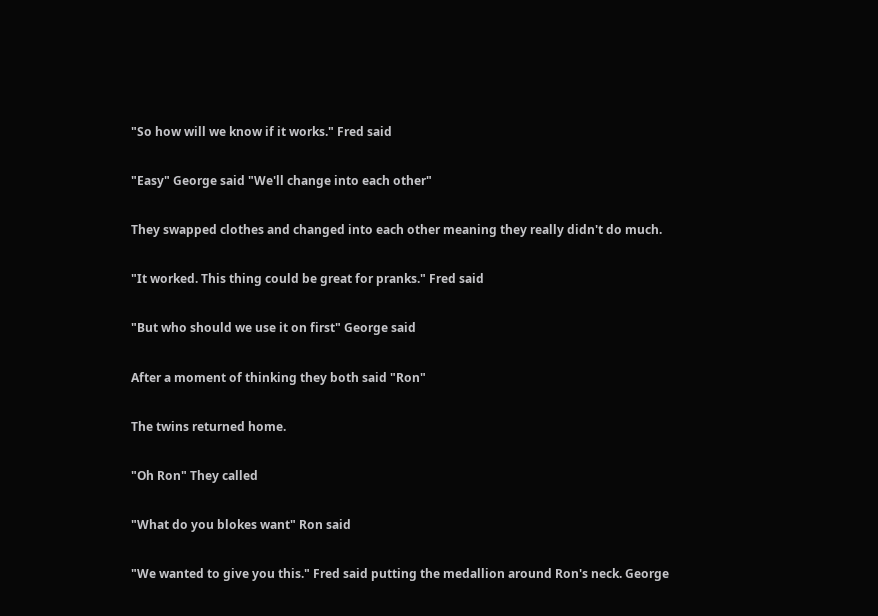"So how will we know if it works." Fred said

"Easy" George said "We'll change into each other"

They swapped clothes and changed into each other meaning they really didn't do much.

"It worked. This thing could be great for pranks." Fred said

"But who should we use it on first" George said

After a moment of thinking they both said "Ron"

The twins returned home.

"Oh Ron" They called

"What do you blokes want" Ron said

"We wanted to give you this." Fred said putting the medallion around Ron's neck. George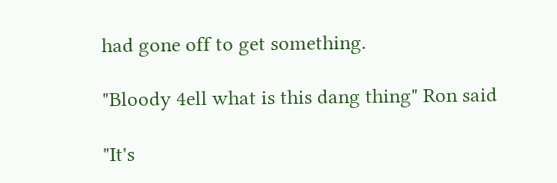had gone off to get something.

"Bloody 4ell what is this dang thing" Ron said

"It's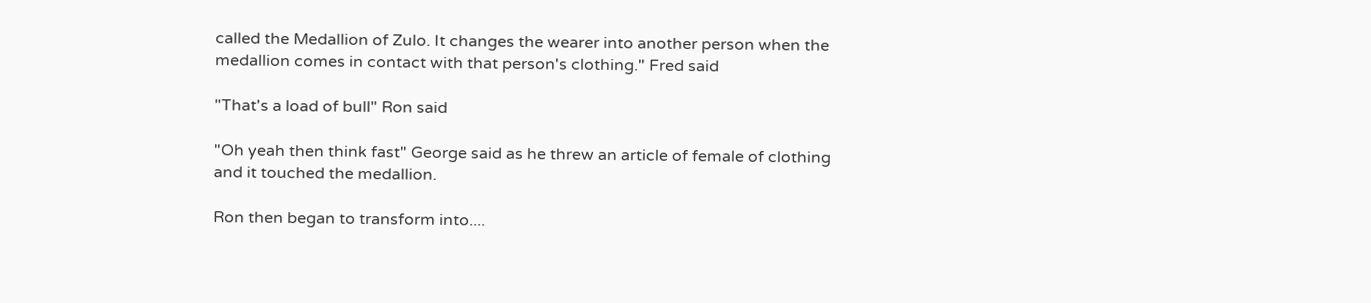called the Medallion of Zulo. It changes the wearer into another person when the medallion comes in contact with that person's clothing." Fred said

"That's a load of bull" Ron said

"Oh yeah then think fast" George said as he threw an article of female of clothing and it touched the medallion.

Ron then began to transform into....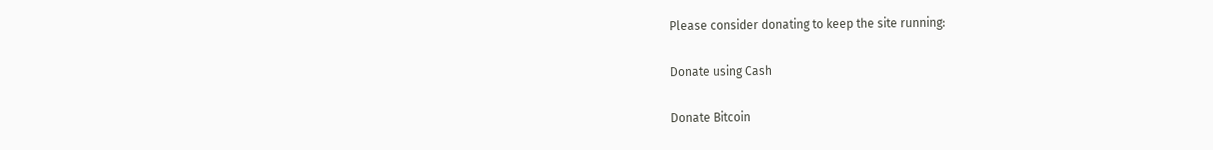Please consider donating to keep the site running:

Donate using Cash

Donate Bitcoin